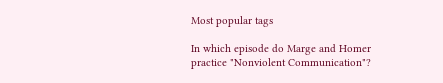Most popular tags

In which episode do Marge and Homer practice "Nonviolent Communication"?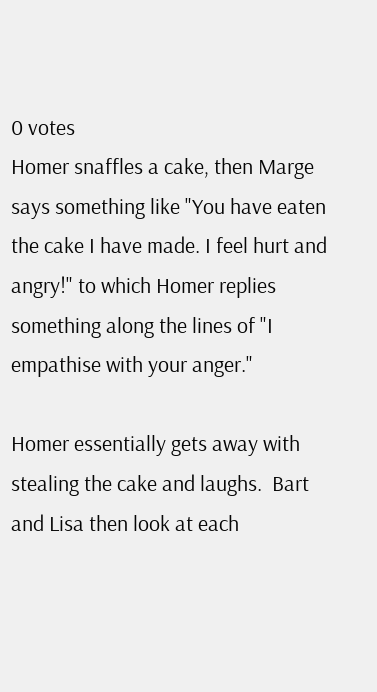0 votes
Homer snaffles a cake, then Marge says something like "You have eaten the cake I have made. I feel hurt and angry!" to which Homer replies something along the lines of "I empathise with your anger."

Homer essentially gets away with stealing the cake and laughs.  Bart and Lisa then look at each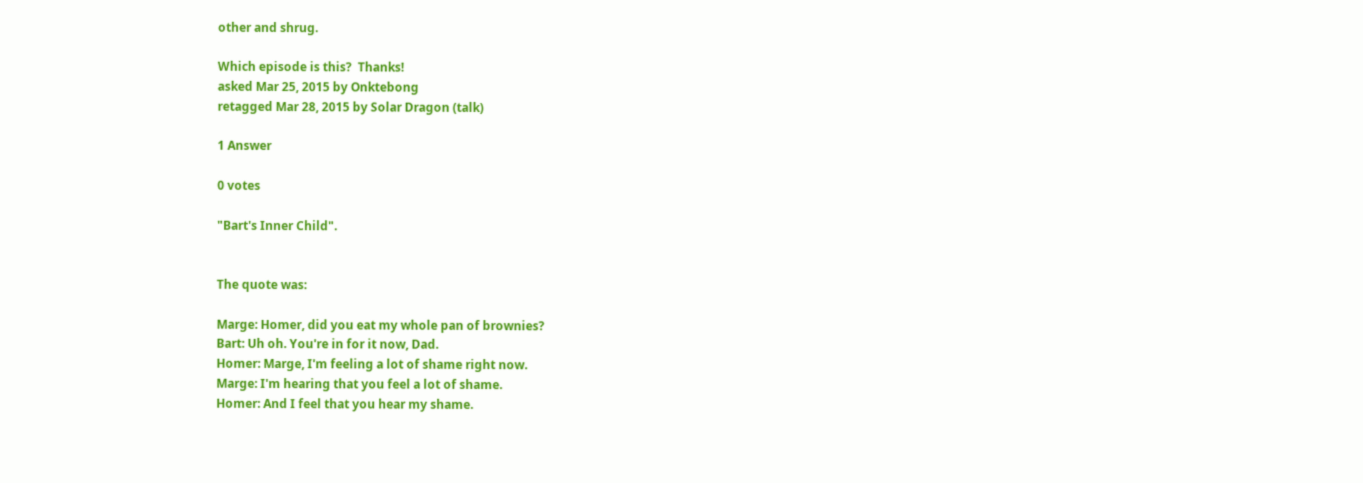other and shrug.

Which episode is this?  Thanks!
asked Mar 25, 2015 by Onktebong
retagged Mar 28, 2015 by Solar Dragon (talk)

1 Answer

0 votes

"Bart's Inner Child".


The quote was:

Marge: Homer, did you eat my whole pan of brownies?
Bart: Uh oh. You're in for it now, Dad.
Homer: Marge, I'm feeling a lot of shame right now.
Marge: I'm hearing that you feel a lot of shame.
Homer: And I feel that you hear my shame.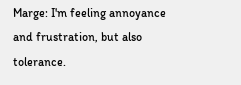Marge: I'm feeling annoyance and frustration, but also tolerance.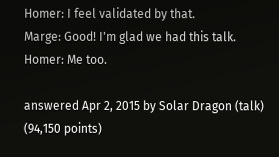Homer: I feel validated by that.
Marge: Good! I'm glad we had this talk.
Homer: Me too.

answered Apr 2, 2015 by Solar Dragon (talk) (94,150 points)